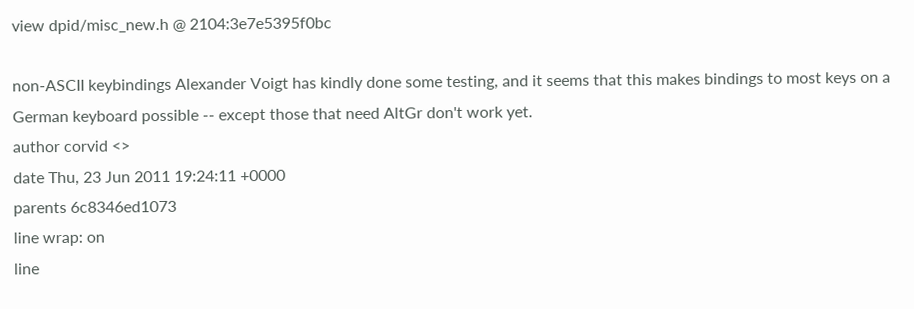view dpid/misc_new.h @ 2104:3e7e5395f0bc

non-ASCII keybindings Alexander Voigt has kindly done some testing, and it seems that this makes bindings to most keys on a German keyboard possible -- except those that need AltGr don't work yet.
author corvid <>
date Thu, 23 Jun 2011 19:24:11 +0000
parents 6c8346ed1073
line wrap: on
line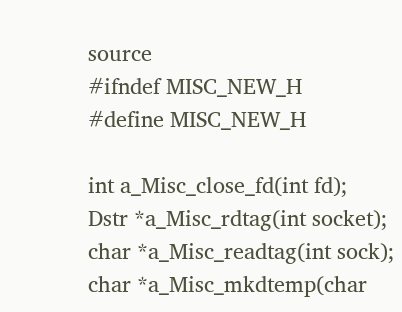source
#ifndef MISC_NEW_H
#define MISC_NEW_H

int a_Misc_close_fd(int fd);
Dstr *a_Misc_rdtag(int socket);
char *a_Misc_readtag(int sock);
char *a_Misc_mkdtemp(char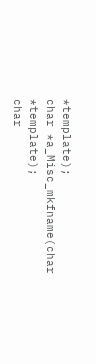*template);
char *a_Misc_mkfname(char *template);
char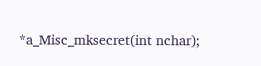*a_Misc_mksecret(int nchar);